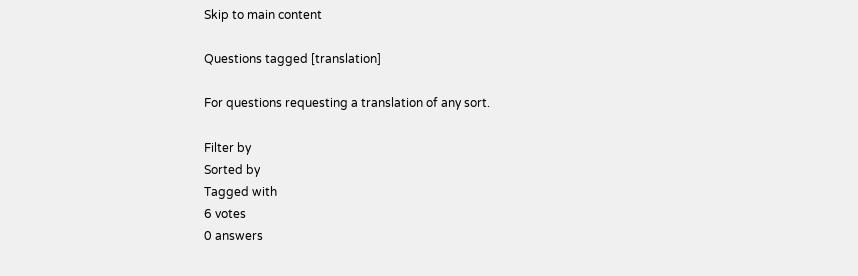Skip to main content

Questions tagged [translation]

For questions requesting a translation of any sort.

Filter by
Sorted by
Tagged with
6 votes
0 answers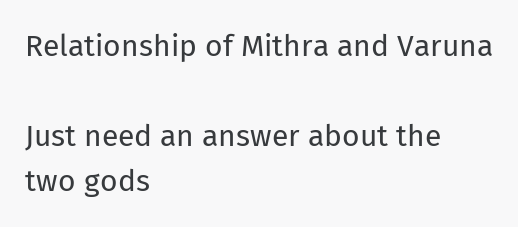Relationship of Mithra and Varuna

Just need an answer about the two gods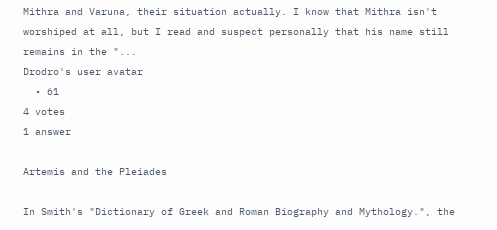Mithra and Varuna, their situation actually. I know that Mithra isn't worshiped at all, but I read and suspect personally that his name still remains in the "...
Drodro's user avatar
  • 61
4 votes
1 answer

Artemis and the Pleiades

In Smith's "Dictionary of Greek and Roman Biography and Mythology.", the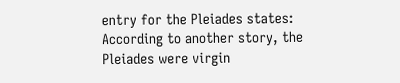entry for the Pleiades states: According to another story, the Pleiades were virgin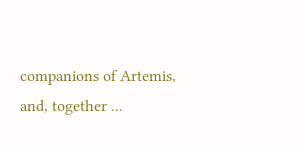companions of Artemis, and, together ...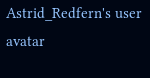Astrid_Redfern's user avatar